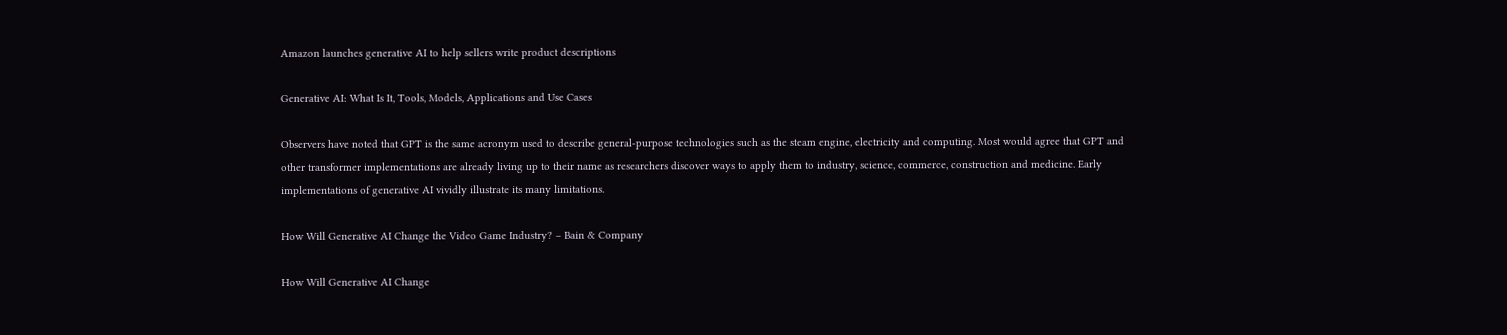Amazon launches generative AI to help sellers write product descriptions

Generative AI: What Is It, Tools, Models, Applications and Use Cases

Observers have noted that GPT is the same acronym used to describe general-purpose technologies such as the steam engine, electricity and computing. Most would agree that GPT and other transformer implementations are already living up to their name as researchers discover ways to apply them to industry, science, commerce, construction and medicine. Early implementations of generative AI vividly illustrate its many limitations.

How Will Generative AI Change the Video Game Industry? – Bain & Company

How Will Generative AI Change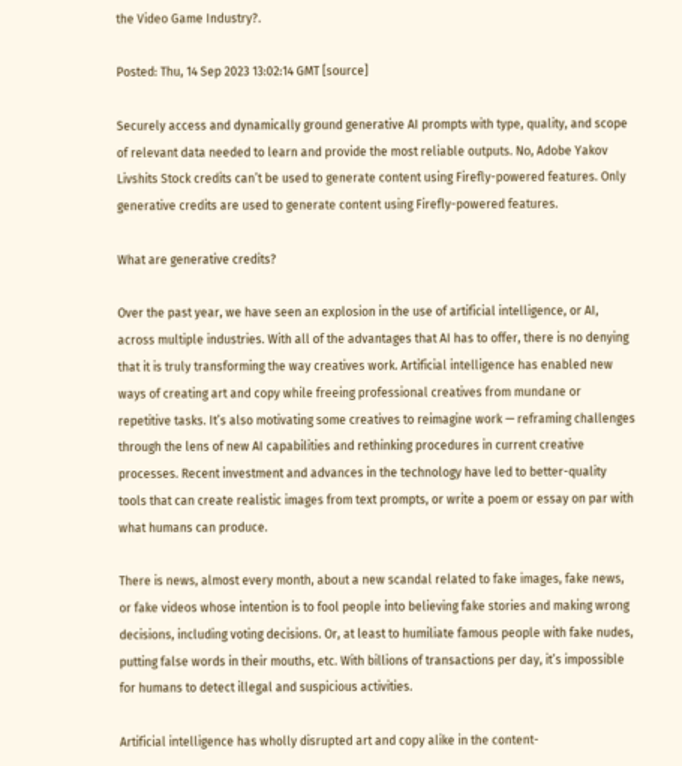the Video Game Industry?.

Posted: Thu, 14 Sep 2023 13:02:14 GMT [source]

Securely access and dynamically ground generative AI prompts with type, quality, and scope of relevant data needed to learn and provide the most reliable outputs. No, Adobe Yakov Livshits Stock credits can’t be used to generate content using Firefly-powered features. Only generative credits are used to generate content using Firefly-powered features.

What are generative credits?

Over the past year, we have seen an explosion in the use of artificial intelligence, or AI, across multiple industries. With all of the advantages that AI has to offer, there is no denying that it is truly transforming the way creatives work. Artificial intelligence has enabled new ways of creating art and copy while freeing professional creatives from mundane or repetitive tasks. It’s also motivating some creatives to reimagine work — reframing challenges through the lens of new AI capabilities and rethinking procedures in current creative processes. Recent investment and advances in the technology have led to better-quality tools that can create realistic images from text prompts, or write a poem or essay on par with what humans can produce.

There is news, almost every month, about a new scandal related to fake images, fake news, or fake videos whose intention is to fool people into believing fake stories and making wrong decisions, including voting decisions. Or, at least to humiliate famous people with fake nudes, putting false words in their mouths, etc. With billions of transactions per day, it’s impossible for humans to detect illegal and suspicious activities.

Artificial intelligence has wholly disrupted art and copy alike in the content-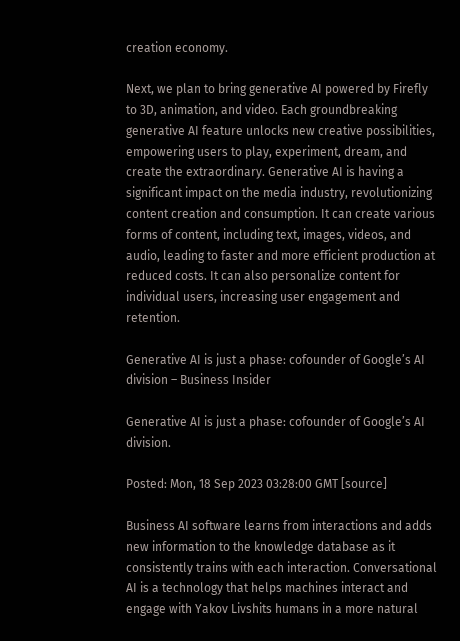creation economy.

Next, we plan to bring generative AI powered by Firefly to 3D, animation, and video. Each groundbreaking generative AI feature unlocks new creative possibilities, empowering users to play, experiment, dream, and create the extraordinary. Generative AI is having a significant impact on the media industry, revolutionizing content creation and consumption. It can create various forms of content, including text, images, videos, and audio, leading to faster and more efficient production at reduced costs. It can also personalize content for individual users, increasing user engagement and retention.

Generative AI is just a phase: cofounder of Google’s AI division – Business Insider

Generative AI is just a phase: cofounder of Google’s AI division.

Posted: Mon, 18 Sep 2023 03:28:00 GMT [source]

Business AI software learns from interactions and adds new information to the knowledge database as it consistently trains with each interaction. Conversational AI is a technology that helps machines interact and engage with Yakov Livshits humans in a more natural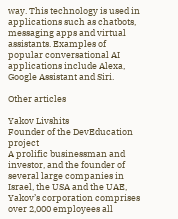way. This technology is used in applications such as chatbots, messaging apps and virtual assistants. Examples of popular conversational AI applications include Alexa, Google Assistant and Siri.

Other articles

Yakov Livshits
Founder of the DevEducation project
A prolific businessman and investor, and the founder of several large companies in Israel, the USA and the UAE, Yakov’s corporation comprises over 2,000 employees all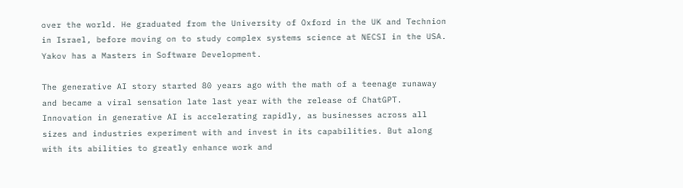over the world. He graduated from the University of Oxford in the UK and Technion in Israel, before moving on to study complex systems science at NECSI in the USA. Yakov has a Masters in Software Development.

The generative AI story started 80 years ago with the math of a teenage runaway and became a viral sensation late last year with the release of ChatGPT. Innovation in generative AI is accelerating rapidly, as businesses across all sizes and industries experiment with and invest in its capabilities. But along with its abilities to greatly enhance work and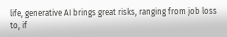life, generative AI brings great risks, ranging from job loss to, if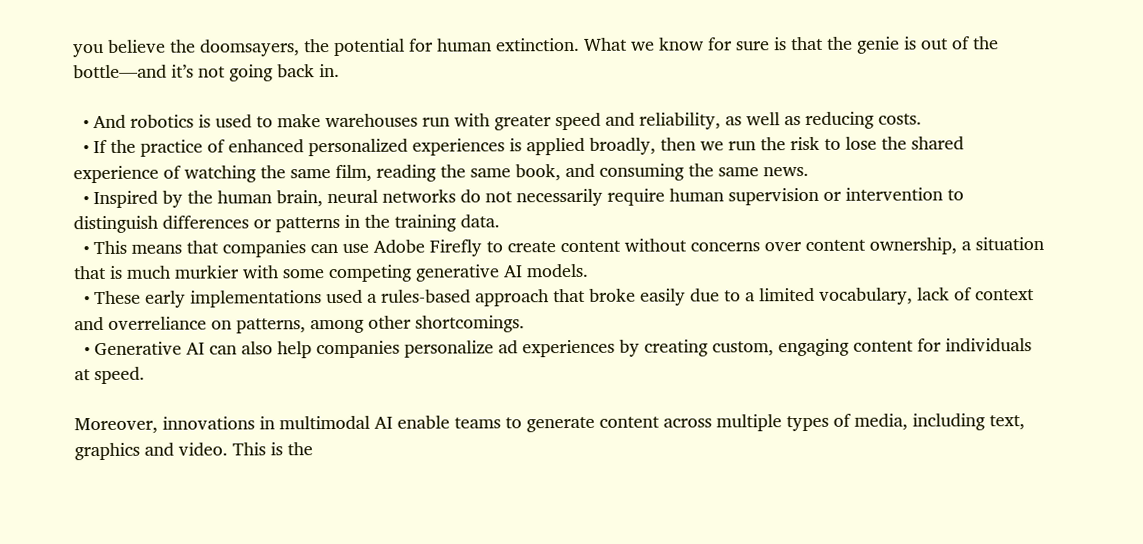you believe the doomsayers, the potential for human extinction. What we know for sure is that the genie is out of the bottle—and it’s not going back in.

  • And robotics is used to make warehouses run with greater speed and reliability, as well as reducing costs.
  • If the practice of enhanced personalized experiences is applied broadly, then we run the risk to lose the shared experience of watching the same film, reading the same book, and consuming the same news.
  • Inspired by the human brain, neural networks do not necessarily require human supervision or intervention to distinguish differences or patterns in the training data.
  • This means that companies can use Adobe Firefly to create content without concerns over content ownership, a situation that is much murkier with some competing generative AI models.
  • These early implementations used a rules-based approach that broke easily due to a limited vocabulary, lack of context and overreliance on patterns, among other shortcomings.
  • Generative AI can also help companies personalize ad experiences by creating custom, engaging content for individuals at speed.

Moreover, innovations in multimodal AI enable teams to generate content across multiple types of media, including text, graphics and video. This is the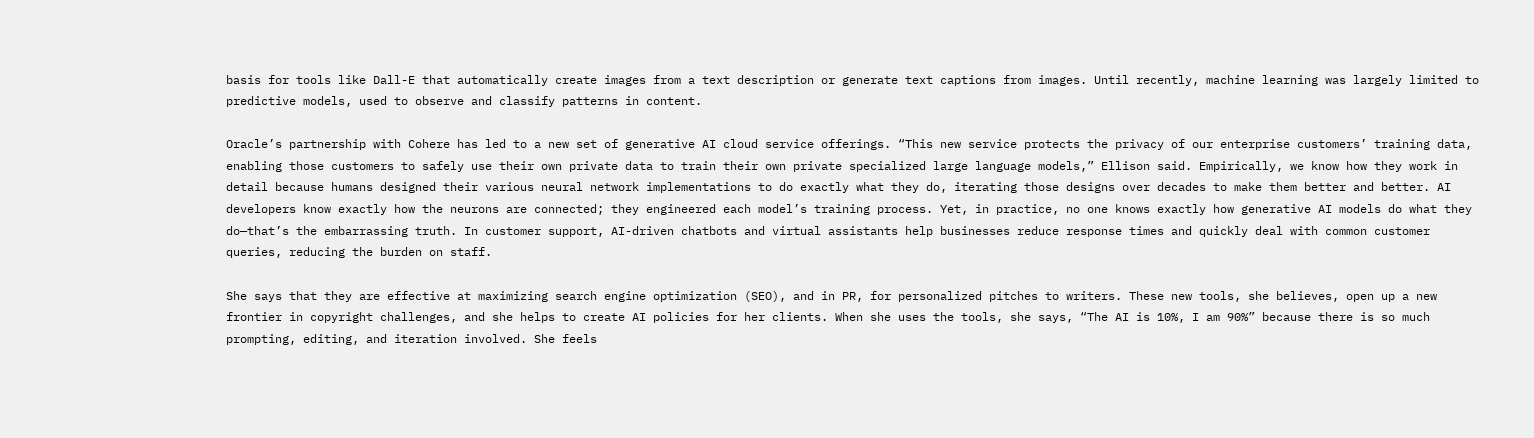basis for tools like Dall-E that automatically create images from a text description or generate text captions from images. Until recently, machine learning was largely limited to predictive models, used to observe and classify patterns in content.

Oracle’s partnership with Cohere has led to a new set of generative AI cloud service offerings. “This new service protects the privacy of our enterprise customers’ training data, enabling those customers to safely use their own private data to train their own private specialized large language models,” Ellison said. Empirically, we know how they work in detail because humans designed their various neural network implementations to do exactly what they do, iterating those designs over decades to make them better and better. AI developers know exactly how the neurons are connected; they engineered each model’s training process. Yet, in practice, no one knows exactly how generative AI models do what they do—that’s the embarrassing truth. In customer support, AI-driven chatbots and virtual assistants help businesses reduce response times and quickly deal with common customer queries, reducing the burden on staff.

She says that they are effective at maximizing search engine optimization (SEO), and in PR, for personalized pitches to writers. These new tools, she believes, open up a new frontier in copyright challenges, and she helps to create AI policies for her clients. When she uses the tools, she says, “The AI is 10%, I am 90%” because there is so much prompting, editing, and iteration involved. She feels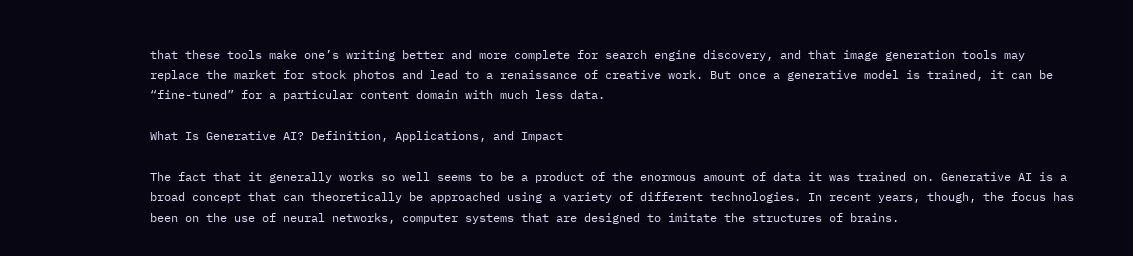that these tools make one’s writing better and more complete for search engine discovery, and that image generation tools may replace the market for stock photos and lead to a renaissance of creative work. But once a generative model is trained, it can be “fine-tuned” for a particular content domain with much less data.

What Is Generative AI? Definition, Applications, and Impact

The fact that it generally works so well seems to be a product of the enormous amount of data it was trained on. Generative AI is a broad concept that can theoretically be approached using a variety of different technologies. In recent years, though, the focus has been on the use of neural networks, computer systems that are designed to imitate the structures of brains.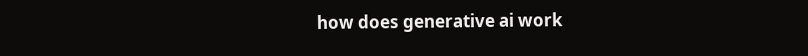how does generative ai work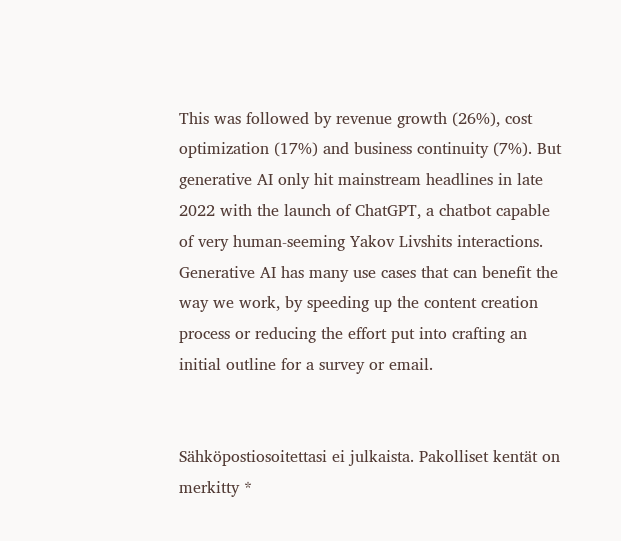This was followed by revenue growth (26%), cost optimization (17%) and business continuity (7%). But generative AI only hit mainstream headlines in late 2022 with the launch of ChatGPT, a chatbot capable of very human-seeming Yakov Livshits interactions. Generative AI has many use cases that can benefit the way we work, by speeding up the content creation process or reducing the effort put into crafting an initial outline for a survey or email.


Sähköpostiosoitettasi ei julkaista. Pakolliset kentät on merkitty *